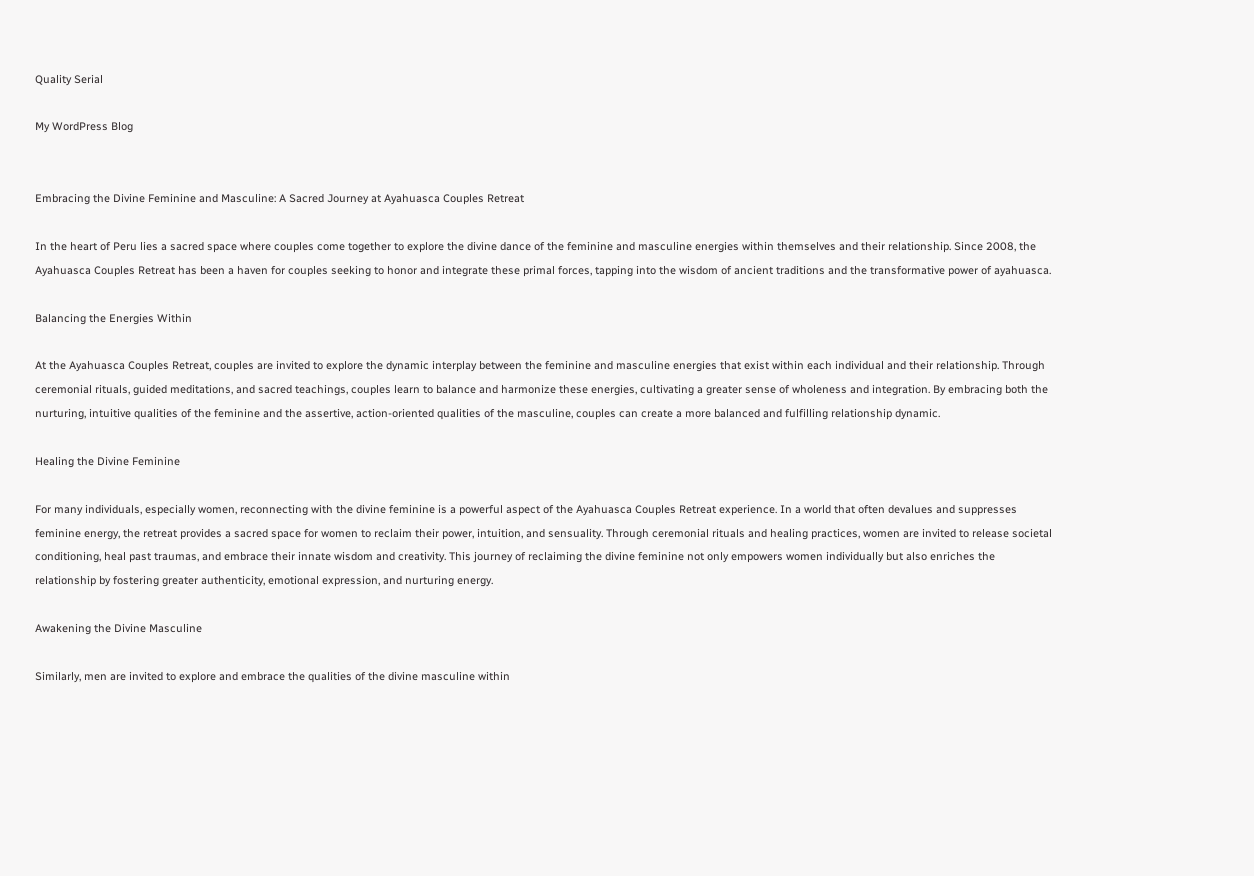Quality Serial

My WordPress Blog


Embracing the Divine Feminine and Masculine: A Sacred Journey at Ayahuasca Couples Retreat

In the heart of Peru lies a sacred space where couples come together to explore the divine dance of the feminine and masculine energies within themselves and their relationship. Since 2008, the Ayahuasca Couples Retreat has been a haven for couples seeking to honor and integrate these primal forces, tapping into the wisdom of ancient traditions and the transformative power of ayahuasca.

Balancing the Energies Within

At the Ayahuasca Couples Retreat, couples are invited to explore the dynamic interplay between the feminine and masculine energies that exist within each individual and their relationship. Through ceremonial rituals, guided meditations, and sacred teachings, couples learn to balance and harmonize these energies, cultivating a greater sense of wholeness and integration. By embracing both the nurturing, intuitive qualities of the feminine and the assertive, action-oriented qualities of the masculine, couples can create a more balanced and fulfilling relationship dynamic.

Healing the Divine Feminine

For many individuals, especially women, reconnecting with the divine feminine is a powerful aspect of the Ayahuasca Couples Retreat experience. In a world that often devalues and suppresses feminine energy, the retreat provides a sacred space for women to reclaim their power, intuition, and sensuality. Through ceremonial rituals and healing practices, women are invited to release societal conditioning, heal past traumas, and embrace their innate wisdom and creativity. This journey of reclaiming the divine feminine not only empowers women individually but also enriches the relationship by fostering greater authenticity, emotional expression, and nurturing energy.

Awakening the Divine Masculine

Similarly, men are invited to explore and embrace the qualities of the divine masculine within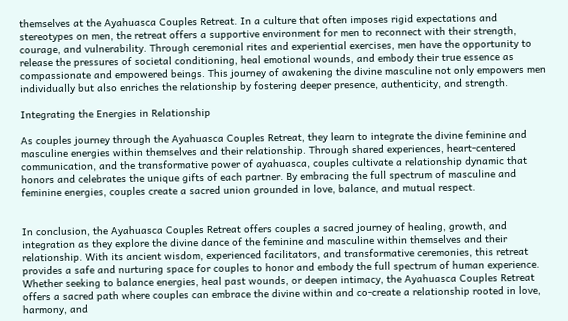themselves at the Ayahuasca Couples Retreat. In a culture that often imposes rigid expectations and stereotypes on men, the retreat offers a supportive environment for men to reconnect with their strength, courage, and vulnerability. Through ceremonial rites and experiential exercises, men have the opportunity to release the pressures of societal conditioning, heal emotional wounds, and embody their true essence as compassionate and empowered beings. This journey of awakening the divine masculine not only empowers men individually but also enriches the relationship by fostering deeper presence, authenticity, and strength.

Integrating the Energies in Relationship

As couples journey through the Ayahuasca Couples Retreat, they learn to integrate the divine feminine and masculine energies within themselves and their relationship. Through shared experiences, heart-centered communication, and the transformative power of ayahuasca, couples cultivate a relationship dynamic that honors and celebrates the unique gifts of each partner. By embracing the full spectrum of masculine and feminine energies, couples create a sacred union grounded in love, balance, and mutual respect.


In conclusion, the Ayahuasca Couples Retreat offers couples a sacred journey of healing, growth, and integration as they explore the divine dance of the feminine and masculine within themselves and their relationship. With its ancient wisdom, experienced facilitators, and transformative ceremonies, this retreat provides a safe and nurturing space for couples to honor and embody the full spectrum of human experience. Whether seeking to balance energies, heal past wounds, or deepen intimacy, the Ayahuasca Couples Retreat offers a sacred path where couples can embrace the divine within and co-create a relationship rooted in love, harmony, and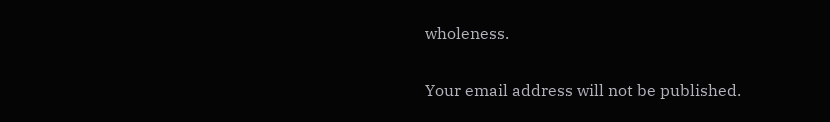wholeness.


Your email address will not be published.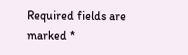Required fields are marked *